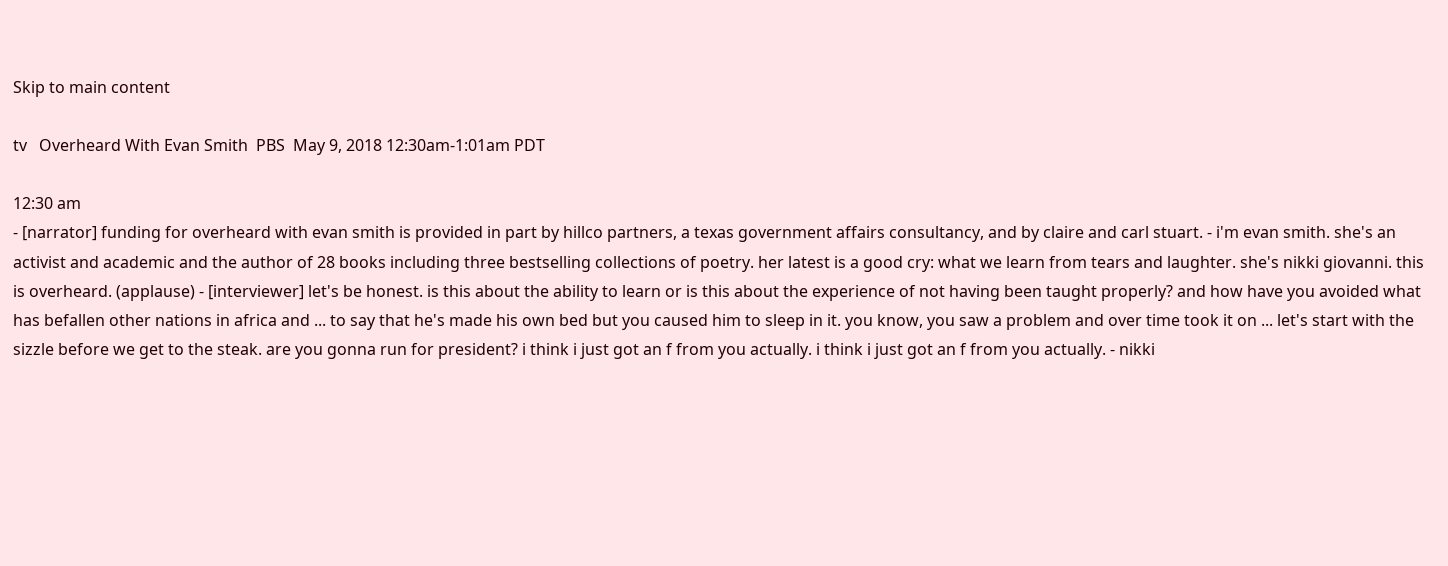Skip to main content

tv   Overheard With Evan Smith  PBS  May 9, 2018 12:30am-1:01am PDT

12:30 am
- [narrator] funding for overheard with evan smith is provided in part by hillco partners, a texas government affairs consultancy, and by claire and carl stuart. - i'm evan smith. she's an activist and academic and the author of 28 books including three bestselling collections of poetry. her latest is a good cry: what we learn from tears and laughter. she's nikki giovanni. this is overheard. (applause) - [interviewer] let's be honest. is this about the ability to learn or is this about the experience of not having been taught properly? and how have you avoided what has befallen other nations in africa and ... to say that he's made his own bed but you caused him to sleep in it. you know, you saw a problem and over time took it on ... let's start with the sizzle before we get to the steak. are you gonna run for president? i think i just got an f from you actually. i think i just got an f from you actually. - nikki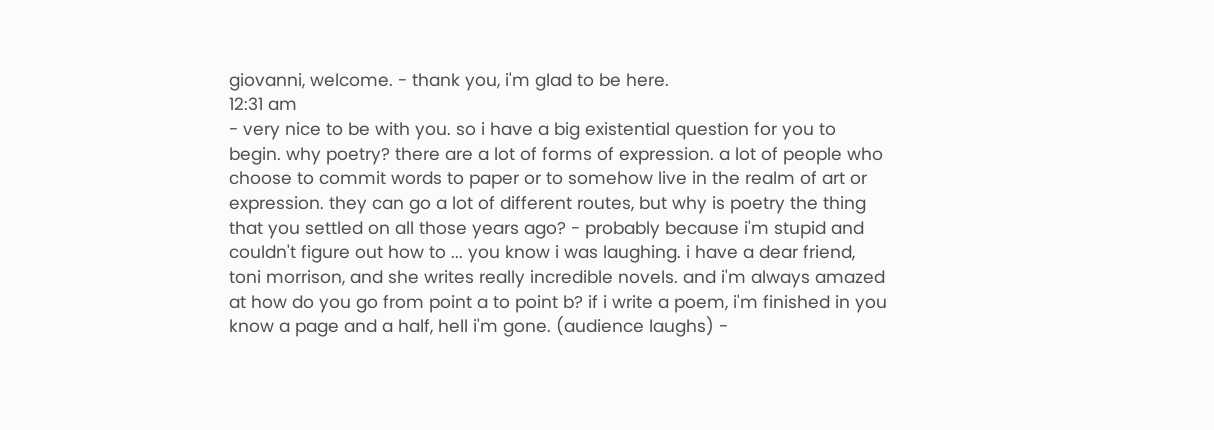giovanni, welcome. - thank you, i'm glad to be here.
12:31 am
- very nice to be with you. so i have a big existential question for you to begin. why poetry? there are a lot of forms of expression. a lot of people who choose to commit words to paper or to somehow live in the realm of art or expression. they can go a lot of different routes, but why is poetry the thing that you settled on all those years ago? - probably because i'm stupid and couldn't figure out how to ... you know i was laughing. i have a dear friend, toni morrison, and she writes really incredible novels. and i'm always amazed at how do you go from point a to point b? if i write a poem, i'm finished in you know a page and a half, hell i'm gone. (audience laughs) -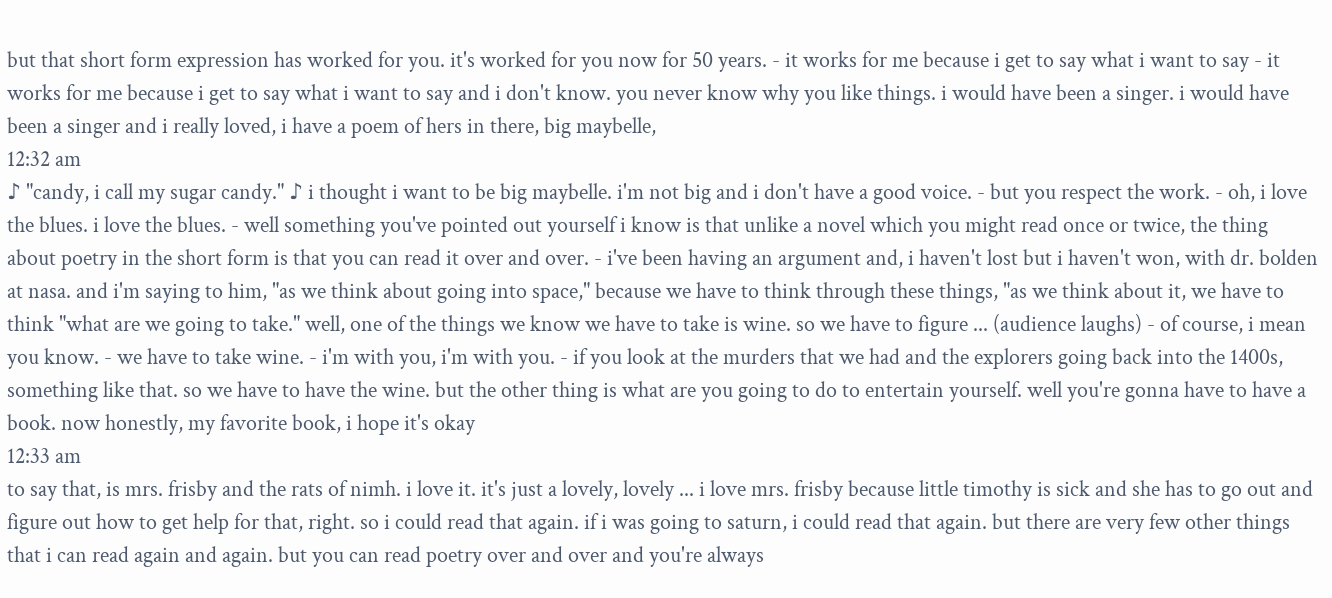but that short form expression has worked for you. it's worked for you now for 50 years. - it works for me because i get to say what i want to say - it works for me because i get to say what i want to say and i don't know. you never know why you like things. i would have been a singer. i would have been a singer and i really loved, i have a poem of hers in there, big maybelle,
12:32 am
♪ "candy, i call my sugar candy." ♪ i thought i want to be big maybelle. i'm not big and i don't have a good voice. - but you respect the work. - oh, i love the blues. i love the blues. - well something you've pointed out yourself i know is that unlike a novel which you might read once or twice, the thing about poetry in the short form is that you can read it over and over. - i've been having an argument and, i haven't lost but i haven't won, with dr. bolden at nasa. and i'm saying to him, "as we think about going into space," because we have to think through these things, "as we think about it, we have to think "what are we going to take." well, one of the things we know we have to take is wine. so we have to figure ... (audience laughs) - of course, i mean you know. - we have to take wine. - i'm with you, i'm with you. - if you look at the murders that we had and the explorers going back into the 1400s, something like that. so we have to have the wine. but the other thing is what are you going to do to entertain yourself. well you're gonna have to have a book. now honestly, my favorite book, i hope it's okay
12:33 am
to say that, is mrs. frisby and the rats of nimh. i love it. it's just a lovely, lovely ... i love mrs. frisby because little timothy is sick and she has to go out and figure out how to get help for that, right. so i could read that again. if i was going to saturn, i could read that again. but there are very few other things that i can read again and again. but you can read poetry over and over and you're always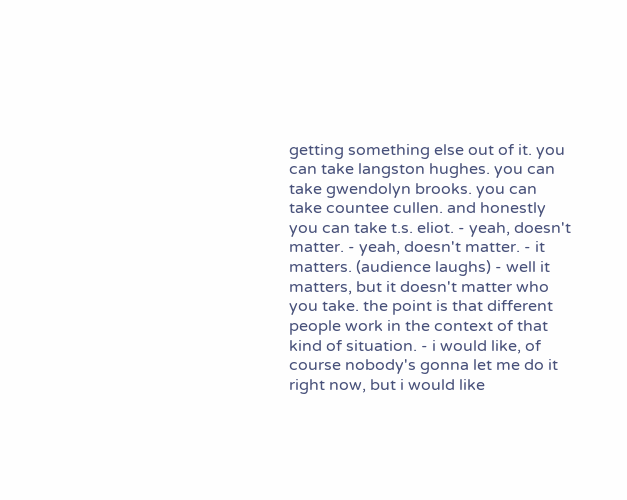getting something else out of it. you can take langston hughes. you can take gwendolyn brooks. you can take countee cullen. and honestly you can take t.s. eliot. - yeah, doesn't matter. - yeah, doesn't matter. - it matters. (audience laughs) - well it matters, but it doesn't matter who you take. the point is that different people work in the context of that kind of situation. - i would like, of course nobody's gonna let me do it right now, but i would like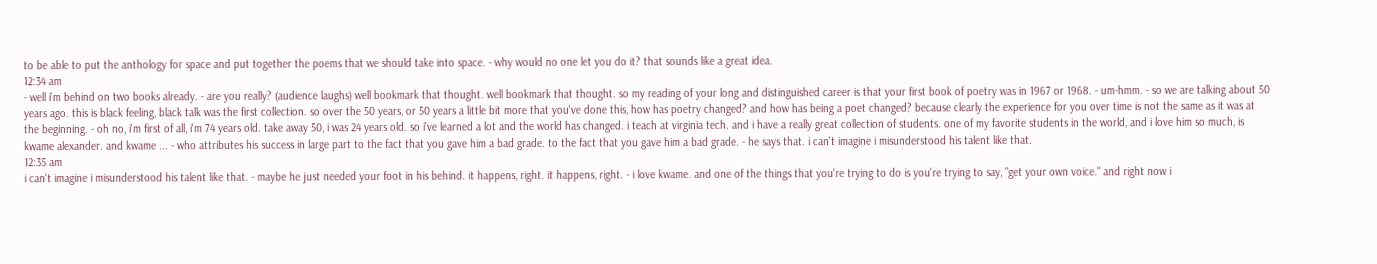to be able to put the anthology for space and put together the poems that we should take into space. - why would no one let you do it? that sounds like a great idea.
12:34 am
- well i'm behind on two books already. - are you really? (audience laughs) well bookmark that thought. well bookmark that thought. so my reading of your long and distinguished career is that your first book of poetry was in 1967 or 1968. - um-hmm. - so we are talking about 50 years ago. this is black feeling, black talk was the first collection. so over the 50 years, or 50 years a little bit more that you've done this, how has poetry changed? and how has being a poet changed? because clearly the experience for you over time is not the same as it was at the beginning. - oh no, i'm first of all, i'm 74 years old. take away 50, i was 24 years old. so i've learned a lot and the world has changed. i teach at virginia tech. and i have a really great collection of students. one of my favorite students in the world, and i love him so much, is kwame alexander. and kwame ... - who attributes his success in large part to the fact that you gave him a bad grade. to the fact that you gave him a bad grade. - he says that. i can't imagine i misunderstood his talent like that.
12:35 am
i can't imagine i misunderstood his talent like that. - maybe he just needed your foot in his behind. it happens, right. it happens, right. - i love kwame. and one of the things that you're trying to do is you're trying to say, "get your own voice." and right now i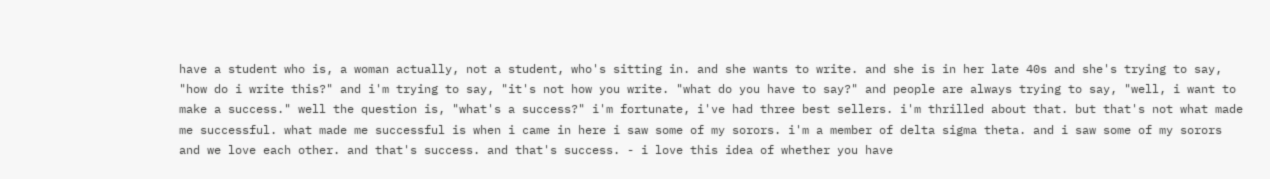have a student who is, a woman actually, not a student, who's sitting in. and she wants to write. and she is in her late 40s and she's trying to say, "how do i write this?" and i'm trying to say, "it's not how you write. "what do you have to say?" and people are always trying to say, "well, i want to make a success." well the question is, "what's a success?" i'm fortunate, i've had three best sellers. i'm thrilled about that. but that's not what made me successful. what made me successful is when i came in here i saw some of my sorors. i'm a member of delta sigma theta. and i saw some of my sorors and we love each other. and that's success. and that's success. - i love this idea of whether you have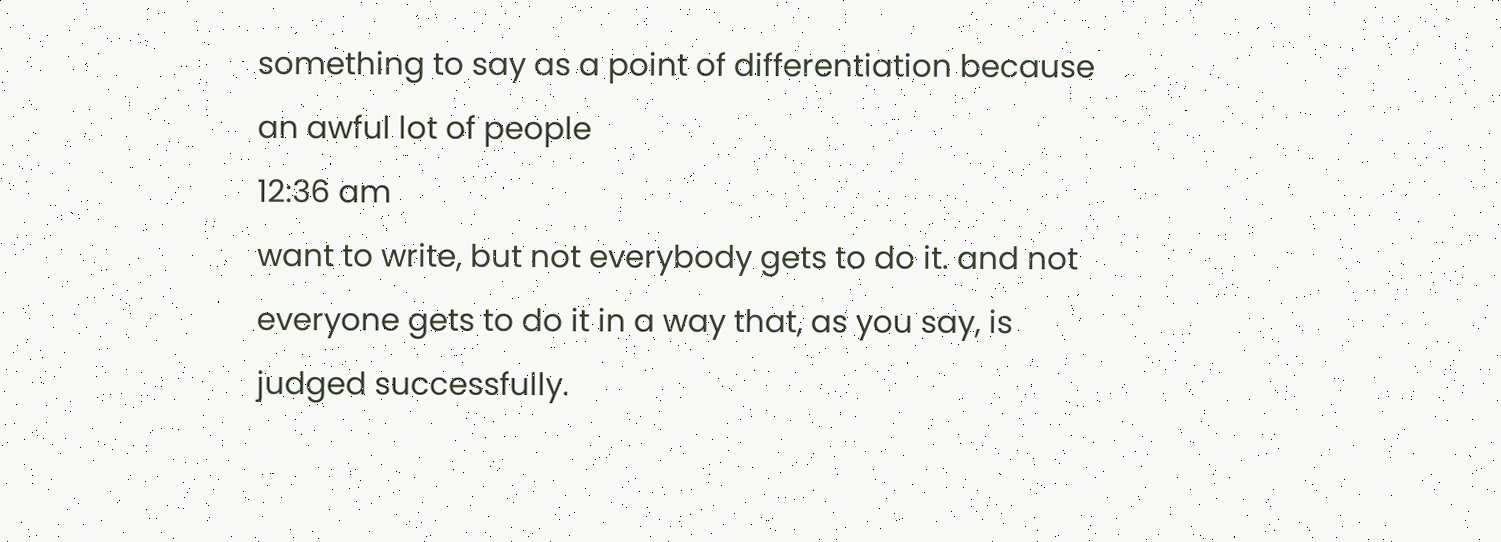something to say as a point of differentiation because an awful lot of people
12:36 am
want to write, but not everybody gets to do it. and not everyone gets to do it in a way that, as you say, is judged successfully.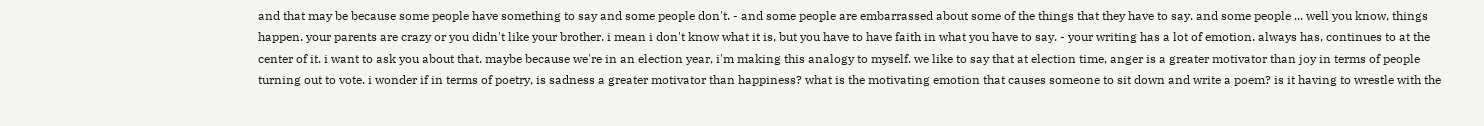and that may be because some people have something to say and some people don't. - and some people are embarrassed about some of the things that they have to say. and some people ... well you know, things happen. your parents are crazy or you didn't like your brother. i mean i don't know what it is, but you have to have faith in what you have to say. - your writing has a lot of emotion. always has, continues to at the center of it. i want to ask you about that. maybe because we're in an election year, i'm making this analogy to myself. we like to say that at election time, anger is a greater motivator than joy in terms of people turning out to vote. i wonder if in terms of poetry, is sadness a greater motivator than happiness? what is the motivating emotion that causes someone to sit down and write a poem? is it having to wrestle with the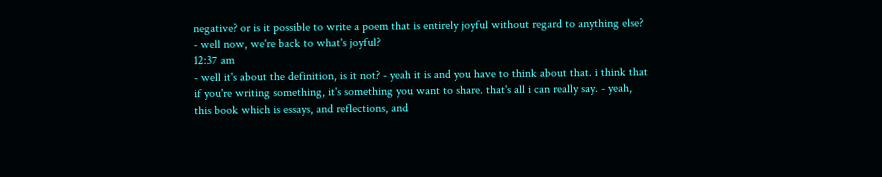negative? or is it possible to write a poem that is entirely joyful without regard to anything else? - well now, we're back to what's joyful?
12:37 am
- well it's about the definition, is it not? - yeah it is and you have to think about that. i think that if you're writing something, it's something you want to share. that's all i can really say. - yeah, this book which is essays, and reflections, and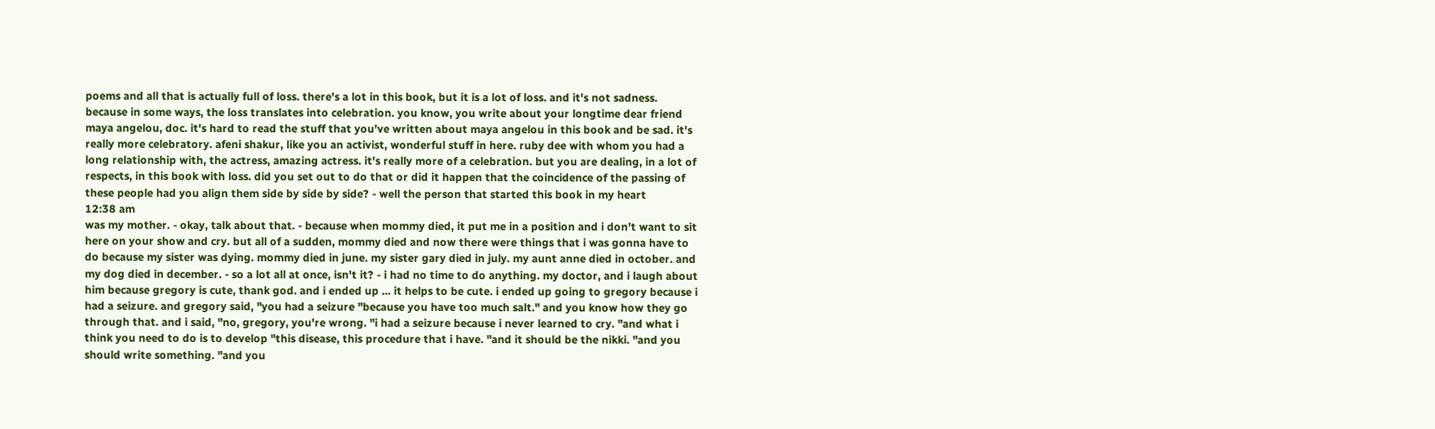poems and all that is actually full of loss. there's a lot in this book, but it is a lot of loss. and it's not sadness. because in some ways, the loss translates into celebration. you know, you write about your longtime dear friend maya angelou, doc. it's hard to read the stuff that you've written about maya angelou in this book and be sad. it's really more celebratory. afeni shakur, like you an activist, wonderful stuff in here. ruby dee with whom you had a long relationship with, the actress, amazing actress. it's really more of a celebration. but you are dealing, in a lot of respects, in this book with loss. did you set out to do that or did it happen that the coincidence of the passing of these people had you align them side by side by side? - well the person that started this book in my heart
12:38 am
was my mother. - okay, talk about that. - because when mommy died, it put me in a position and i don't want to sit here on your show and cry. but all of a sudden, mommy died and now there were things that i was gonna have to do because my sister was dying. mommy died in june. my sister gary died in july. my aunt anne died in october. and my dog died in december. - so a lot all at once, isn't it? - i had no time to do anything. my doctor, and i laugh about him because gregory is cute, thank god. and i ended up ... it helps to be cute. i ended up going to gregory because i had a seizure. and gregory said, "you had a seizure "because you have too much salt." and you know how they go through that. and i said, "no, gregory, you're wrong. "i had a seizure because i never learned to cry. "and what i think you need to do is to develop "this disease, this procedure that i have. "and it should be the nikki. "and you should write something. "and you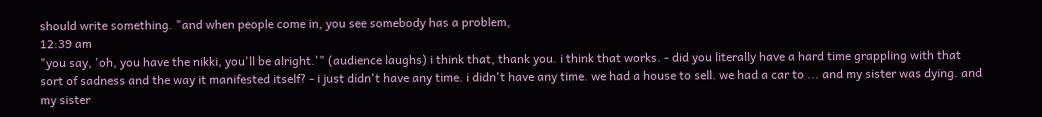should write something. "and when people come in, you see somebody has a problem,
12:39 am
"you say, 'oh, you have the nikki, you'll be alright.'" (audience laughs) i think that, thank you. i think that works. - did you literally have a hard time grappling with that sort of sadness and the way it manifested itself? - i just didn't have any time. i didn't have any time. we had a house to sell. we had a car to ... and my sister was dying. and my sister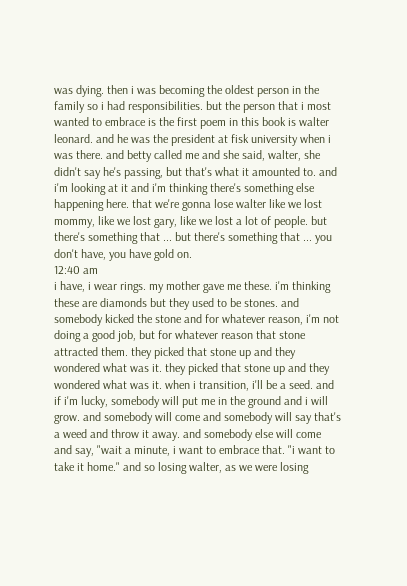was dying. then i was becoming the oldest person in the family so i had responsibilities. but the person that i most wanted to embrace is the first poem in this book is walter leonard. and he was the president at fisk university when i was there. and betty called me and she said, walter, she didn't say he's passing, but that's what it amounted to. and i'm looking at it and i'm thinking there's something else happening here. that we're gonna lose walter like we lost mommy, like we lost gary, like we lost a lot of people. but there's something that ... but there's something that ... you don't have, you have gold on.
12:40 am
i have, i wear rings. my mother gave me these. i'm thinking these are diamonds but they used to be stones. and somebody kicked the stone and for whatever reason, i'm not doing a good job, but for whatever reason that stone attracted them. they picked that stone up and they wondered what was it. they picked that stone up and they wondered what was it. when i transition, i'll be a seed. and if i'm lucky, somebody will put me in the ground and i will grow. and somebody will come and somebody will say that's a weed and throw it away. and somebody else will come and say, "wait a minute, i want to embrace that. "i want to take it home." and so losing walter, as we were losing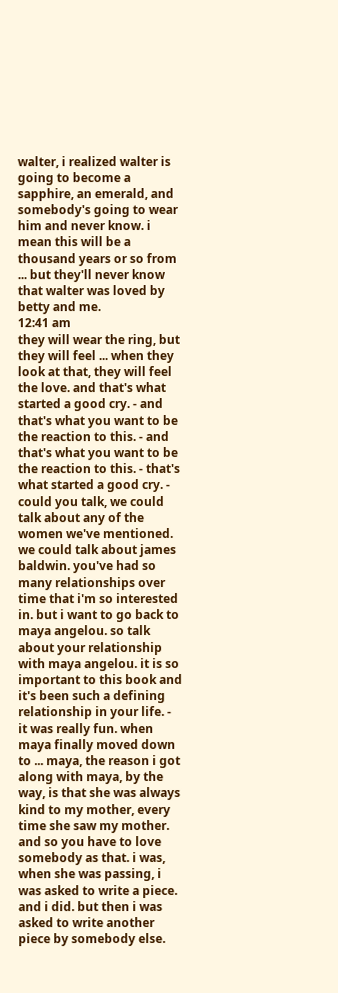walter, i realized walter is going to become a sapphire, an emerald, and somebody's going to wear him and never know. i mean this will be a thousand years or so from ... but they'll never know that walter was loved by betty and me.
12:41 am
they will wear the ring, but they will feel ... when they look at that, they will feel the love. and that's what started a good cry. - and that's what you want to be the reaction to this. - and that's what you want to be the reaction to this. - that's what started a good cry. - could you talk, we could talk about any of the women we've mentioned. we could talk about james baldwin. you've had so many relationships over time that i'm so interested in. but i want to go back to maya angelou. so talk about your relationship with maya angelou. it is so important to this book and it's been such a defining relationship in your life. - it was really fun. when maya finally moved down to ... maya, the reason i got along with maya, by the way, is that she was always kind to my mother, every time she saw my mother. and so you have to love somebody as that. i was, when she was passing, i was asked to write a piece. and i did. but then i was asked to write another piece by somebody else.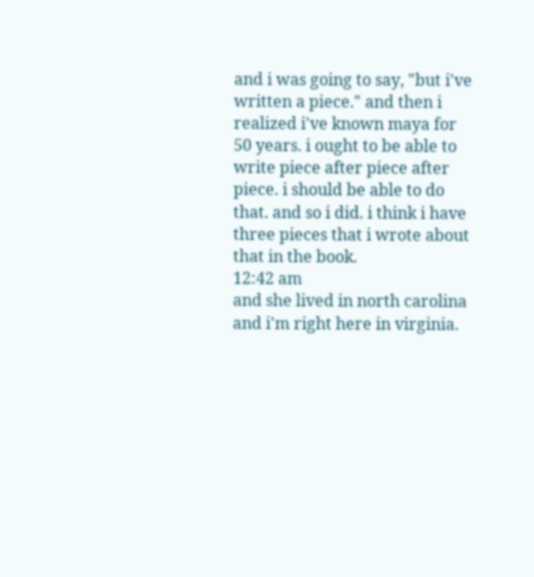and i was going to say, "but i've written a piece." and then i realized i've known maya for 50 years. i ought to be able to write piece after piece after piece. i should be able to do that. and so i did. i think i have three pieces that i wrote about that in the book.
12:42 am
and she lived in north carolina and i'm right here in virginia.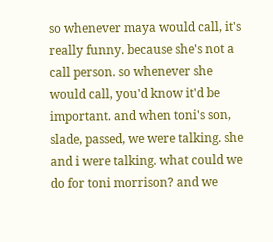so whenever maya would call, it's really funny. because she's not a call person. so whenever she would call, you'd know it'd be important. and when toni's son, slade, passed, we were talking. she and i were talking. what could we do for toni morrison? and we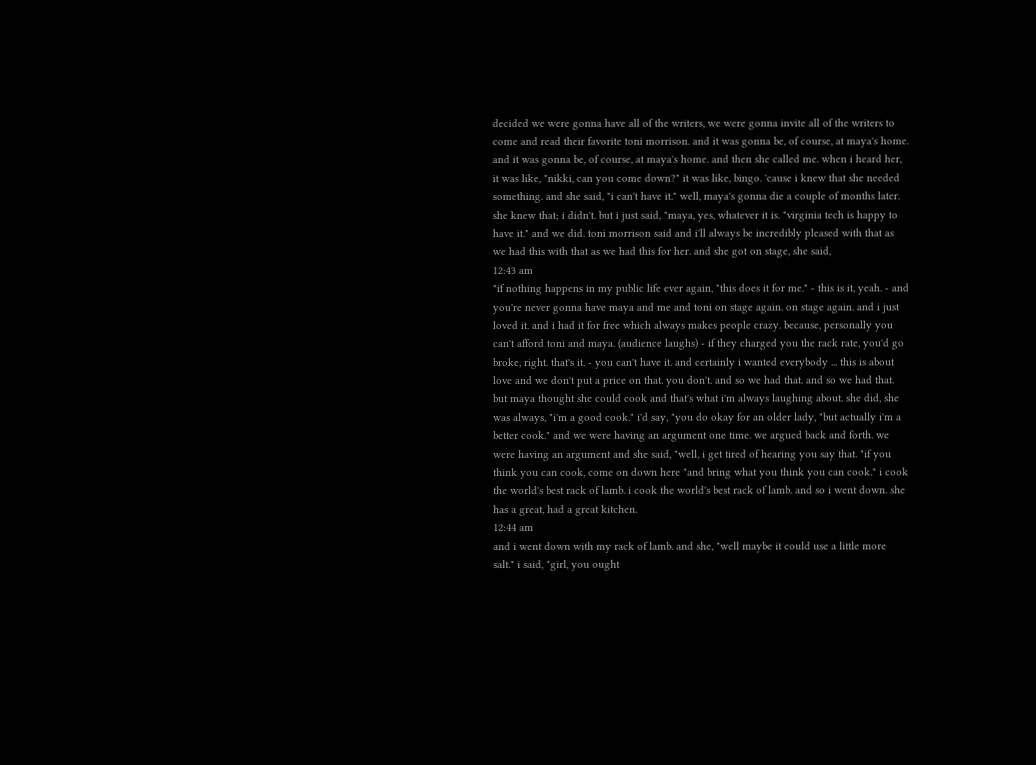decided we were gonna have all of the writers, we were gonna invite all of the writers to come and read their favorite toni morrison. and it was gonna be, of course, at maya's home. and it was gonna be, of course, at maya's home. and then she called me. when i heard her, it was like, "nikki, can you come down?" it was like, bingo. 'cause i knew that she needed something. and she said, "i can't have it." well, maya's gonna die a couple of months later. she knew that; i didn't. but i just said, "maya, yes, whatever it is. "virginia tech is happy to have it." and we did. toni morrison said and i'll always be incredibly pleased with that as we had this with that as we had this for her. and she got on stage, she said,
12:43 am
"if nothing happens in my public life ever again, "this does it for me." - this is it, yeah. - and you're never gonna have maya and me and toni on stage again. on stage again. and i just loved it. and i had it for free which always makes people crazy. because, personally you can't afford toni and maya. (audience laughs) - if they charged you the rack rate, you'd go broke, right. that's it. - you can't have it. and certainly i wanted everybody ... this is about love and we don't put a price on that. you don't. and so we had that. and so we had that. but maya thought she could cook and that's what i'm always laughing about. she did, she was always, "i'm a good cook." i'd say, "you do okay for an older lady, "but actually i'm a better cook." and we were having an argument one time. we argued back and forth. we were having an argument and she said, "well, i get tired of hearing you say that. "if you think you can cook, come on down here "and bring what you think you can cook." i cook the world's best rack of lamb. i cook the world's best rack of lamb. and so i went down. she has a great, had a great kitchen.
12:44 am
and i went down with my rack of lamb. and she, "well maybe it could use a little more salt." i said, "girl, you ought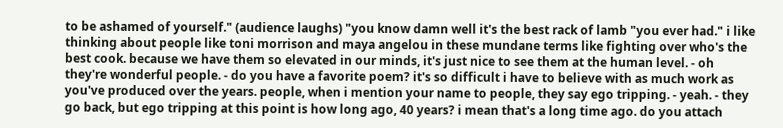to be ashamed of yourself." (audience laughs) "you know damn well it's the best rack of lamb "you ever had." i like thinking about people like toni morrison and maya angelou in these mundane terms like fighting over who's the best cook. because we have them so elevated in our minds, it's just nice to see them at the human level. - oh they're wonderful people. - do you have a favorite poem? it's so difficult i have to believe with as much work as you've produced over the years. people, when i mention your name to people, they say ego tripping. - yeah. - they go back, but ego tripping at this point is how long ago, 40 years? i mean that's a long time ago. do you attach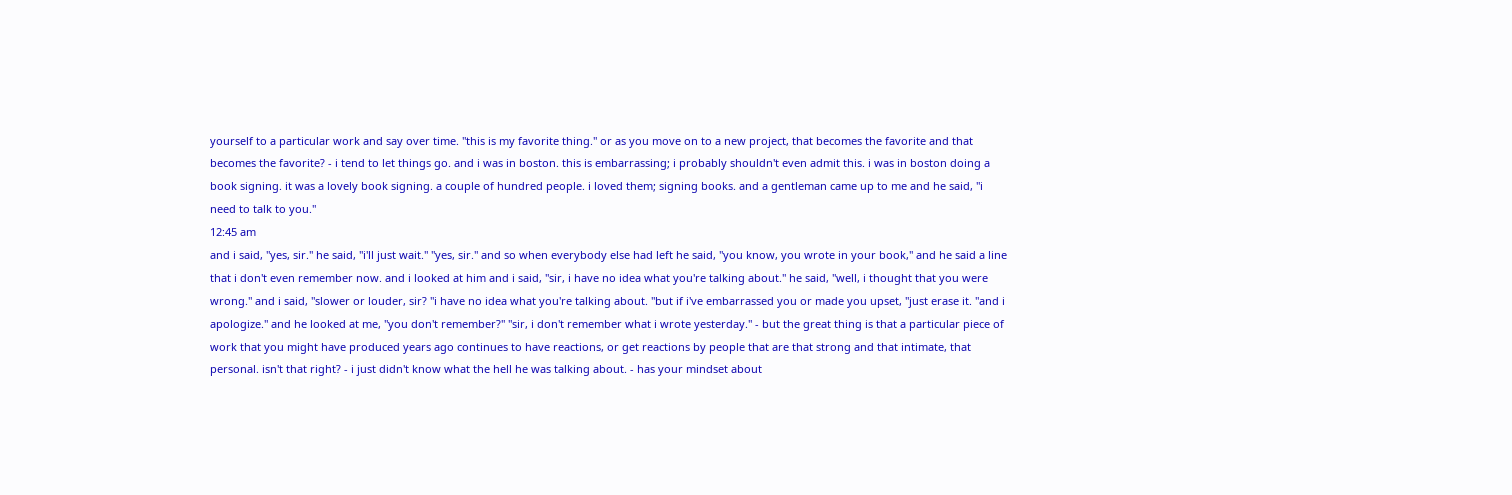yourself to a particular work and say over time. "this is my favorite thing." or as you move on to a new project, that becomes the favorite and that becomes the favorite? - i tend to let things go. and i was in boston. this is embarrassing; i probably shouldn't even admit this. i was in boston doing a book signing. it was a lovely book signing. a couple of hundred people. i loved them; signing books. and a gentleman came up to me and he said, "i need to talk to you."
12:45 am
and i said, "yes, sir." he said, "i'll just wait." "yes, sir." and so when everybody else had left he said, "you know, you wrote in your book," and he said a line that i don't even remember now. and i looked at him and i said, "sir, i have no idea what you're talking about." he said, "well, i thought that you were wrong." and i said, "slower or louder, sir? "i have no idea what you're talking about. "but if i've embarrassed you or made you upset, "just erase it. "and i apologize." and he looked at me, "you don't remember?" "sir, i don't remember what i wrote yesterday." - but the great thing is that a particular piece of work that you might have produced years ago continues to have reactions, or get reactions by people that are that strong and that intimate, that personal. isn't that right? - i just didn't know what the hell he was talking about. - has your mindset about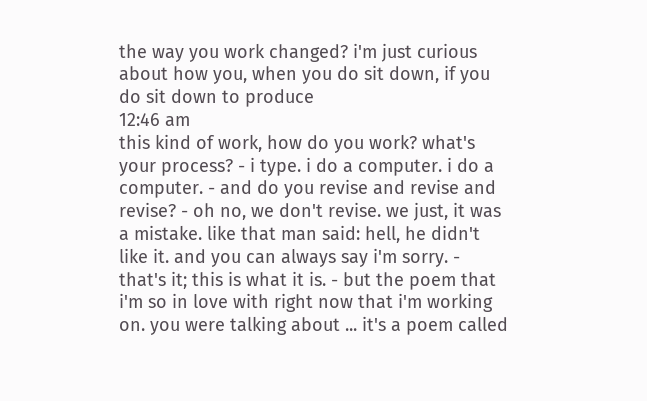the way you work changed? i'm just curious about how you, when you do sit down, if you do sit down to produce
12:46 am
this kind of work, how do you work? what's your process? - i type. i do a computer. i do a computer. - and do you revise and revise and revise? - oh no, we don't revise. we just, it was a mistake. like that man said: hell, he didn't like it. and you can always say i'm sorry. - that's it; this is what it is. - but the poem that i'm so in love with right now that i'm working on. you were talking about ... it's a poem called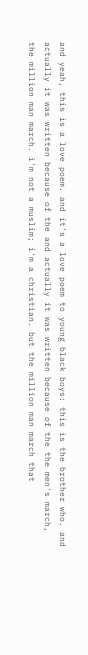and yeah, this is a love poem. and it's a love poem to young black boys: this is the brother who. and actually it was written because of the and actually it was written because of the the men's march, the million man march. i'm not a muslim; i'm a christian. but the million man march that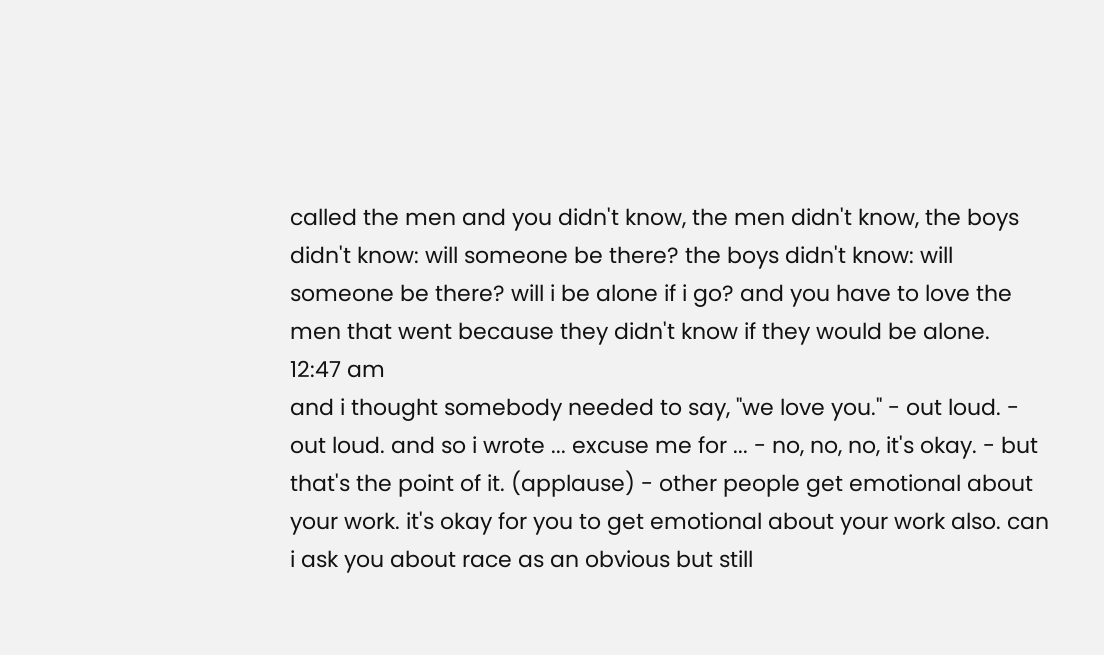called the men and you didn't know, the men didn't know, the boys didn't know: will someone be there? the boys didn't know: will someone be there? will i be alone if i go? and you have to love the men that went because they didn't know if they would be alone.
12:47 am
and i thought somebody needed to say, "we love you." - out loud. - out loud. and so i wrote ... excuse me for ... - no, no, no, it's okay. - but that's the point of it. (applause) - other people get emotional about your work. it's okay for you to get emotional about your work also. can i ask you about race as an obvious but still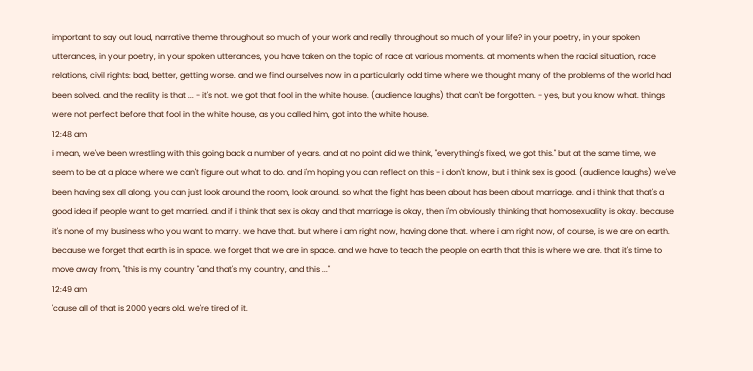important to say out loud, narrative theme throughout so much of your work and really throughout so much of your life? in your poetry, in your spoken utterances, in your poetry, in your spoken utterances, you have taken on the topic of race at various moments. at moments when the racial situation, race relations, civil rights: bad, better, getting worse. and we find ourselves now in a particularly odd time where we thought many of the problems of the world had been solved. and the reality is that ... - it's not. we got that fool in the white house. (audience laughs) that can't be forgotten. - yes, but you know what. things were not perfect before that fool in the white house, as you called him, got into the white house.
12:48 am
i mean, we've been wrestling with this going back a number of years. and at no point did we think, "everything's fixed, we got this." but at the same time, we seem to be at a place where we can't figure out what to do. and i'm hoping you can reflect on this - i don't know, but i think sex is good. (audience laughs) we've been having sex all along. you can just look around the room, look around. so what the fight has been about has been about marriage. and i think that that's a good idea if people want to get married. and if i think that sex is okay and that marriage is okay, then i'm obviously thinking that homosexuality is okay. because it's none of my business who you want to marry. we have that. but where i am right now, having done that. where i am right now, of course, is we are on earth. because we forget that earth is in space. we forget that we are in space. and we have to teach the people on earth that this is where we are. that it's time to move away from, "this is my country "and that's my country, and this ..."
12:49 am
'cause all of that is 2000 years old. we're tired of it.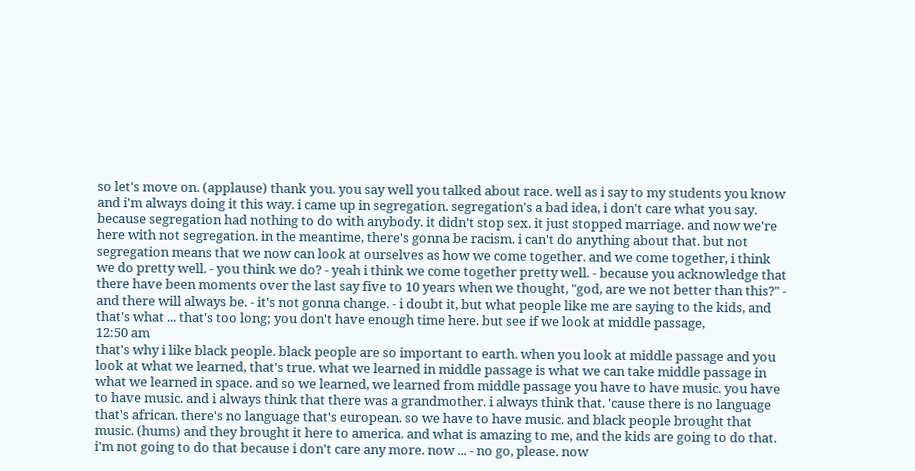so let's move on. (applause) thank you. you say well you talked about race. well as i say to my students you know and i'm always doing it this way. i came up in segregation. segregation's a bad idea, i don't care what you say. because segregation had nothing to do with anybody. it didn't stop sex. it just stopped marriage. and now we're here with not segregation. in the meantime, there's gonna be racism. i can't do anything about that. but not segregation means that we now can look at ourselves as how we come together. and we come together, i think we do pretty well. - you think we do? - yeah i think we come together pretty well. - because you acknowledge that there have been moments over the last say five to 10 years when we thought, "god, are we not better than this?" - and there will always be. - it's not gonna change. - i doubt it, but what people like me are saying to the kids, and that's what ... that's too long; you don't have enough time here. but see if we look at middle passage,
12:50 am
that's why i like black people. black people are so important to earth. when you look at middle passage and you look at what we learned, that's true. what we learned in middle passage is what we can take middle passage in what we learned in space. and so we learned, we learned from middle passage you have to have music. you have to have music. and i always think that there was a grandmother. i always think that. 'cause there is no language that's african. there's no language that's european. so we have to have music. and black people brought that music. (hums) and they brought it here to america. and what is amazing to me, and the kids are going to do that. i'm not going to do that because i don't care any more. now ... - no go, please. now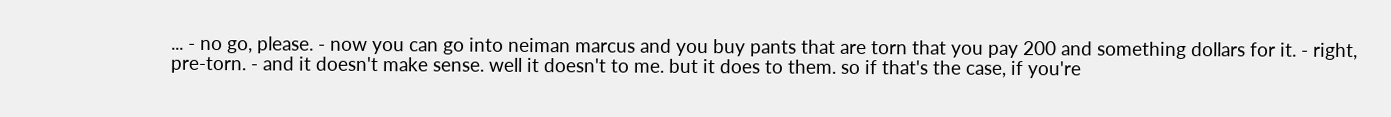... - no go, please. - now you can go into neiman marcus and you buy pants that are torn that you pay 200 and something dollars for it. - right, pre-torn. - and it doesn't make sense. well it doesn't to me. but it does to them. so if that's the case, if you're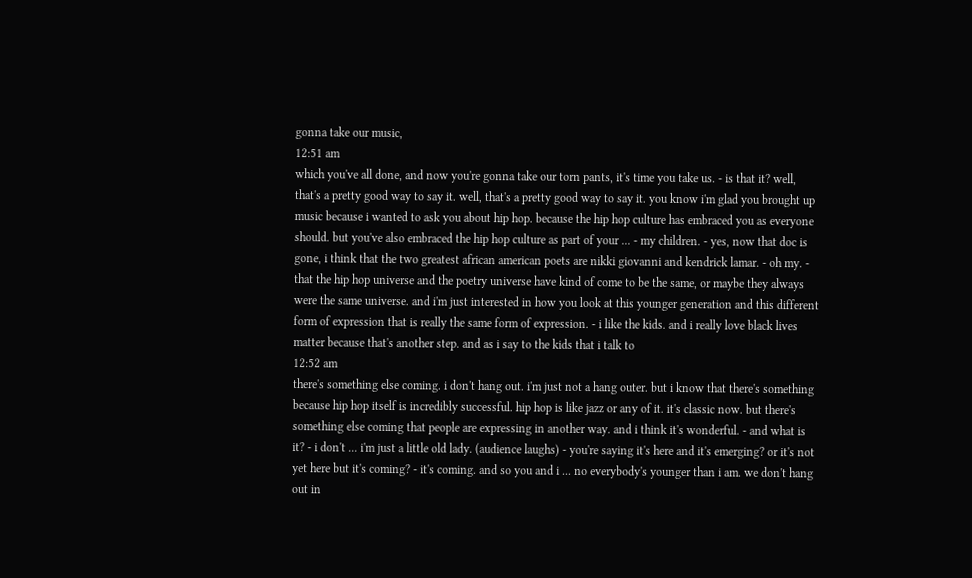gonna take our music,
12:51 am
which you've all done, and now you're gonna take our torn pants, it's time you take us. - is that it? well, that's a pretty good way to say it. well, that's a pretty good way to say it. you know i'm glad you brought up music because i wanted to ask you about hip hop. because the hip hop culture has embraced you as everyone should. but you've also embraced the hip hop culture as part of your ... - my children. - yes, now that doc is gone, i think that the two greatest african american poets are nikki giovanni and kendrick lamar. - oh my. - that the hip hop universe and the poetry universe have kind of come to be the same, or maybe they always were the same universe. and i'm just interested in how you look at this younger generation and this different form of expression that is really the same form of expression. - i like the kids. and i really love black lives matter because that's another step. and as i say to the kids that i talk to
12:52 am
there's something else coming. i don't hang out. i'm just not a hang outer. but i know that there's something because hip hop itself is incredibly successful. hip hop is like jazz or any of it. it's classic now. but there's something else coming that people are expressing in another way. and i think it's wonderful. - and what is it? - i don't ... i'm just a little old lady. (audience laughs) - you're saying it's here and it's emerging? or it's not yet here but it's coming? - it's coming. and so you and i ... no everybody's younger than i am. we don't hang out in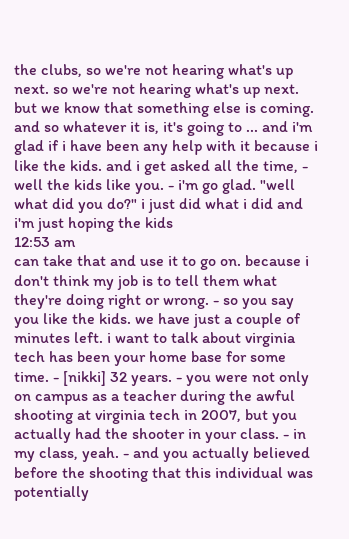the clubs, so we're not hearing what's up next. so we're not hearing what's up next. but we know that something else is coming. and so whatever it is, it's going to ... and i'm glad if i have been any help with it because i like the kids. and i get asked all the time, - well the kids like you. - i'm go glad. "well what did you do?" i just did what i did and i'm just hoping the kids
12:53 am
can take that and use it to go on. because i don't think my job is to tell them what they're doing right or wrong. - so you say you like the kids. we have just a couple of minutes left. i want to talk about virginia tech has been your home base for some time. - [nikki] 32 years. - you were not only on campus as a teacher during the awful shooting at virginia tech in 2007, but you actually had the shooter in your class. - in my class, yeah. - and you actually believed before the shooting that this individual was potentially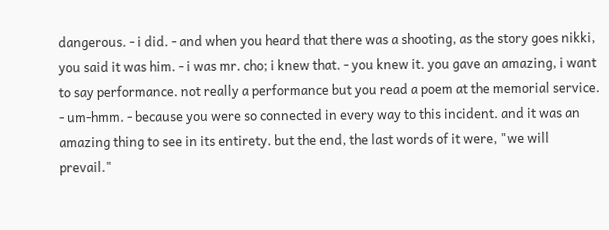dangerous. - i did. - and when you heard that there was a shooting, as the story goes nikki, you said it was him. - i was mr. cho; i knew that. - you knew it. you gave an amazing, i want to say performance. not really a performance but you read a poem at the memorial service. - um-hmm. - because you were so connected in every way to this incident. and it was an amazing thing to see in its entirety. but the end, the last words of it were, "we will prevail."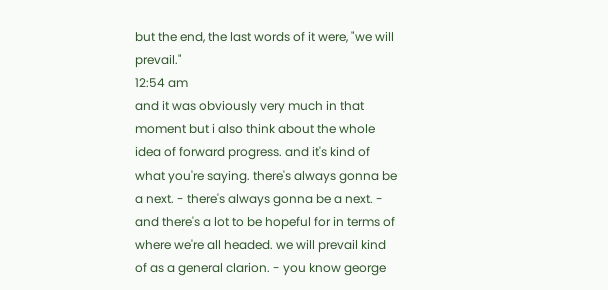but the end, the last words of it were, "we will prevail."
12:54 am
and it was obviously very much in that moment but i also think about the whole idea of forward progress. and it's kind of what you're saying. there's always gonna be a next. - there's always gonna be a next. - and there's a lot to be hopeful for in terms of where we're all headed. we will prevail kind of as a general clarion. - you know george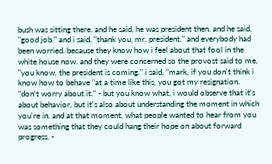bush was sitting there. and he said, he was president then. and he said, "good job." and i said, "thank you, mr. president." and everybody had been worried. because they know how i feel about that fool in the white house now. and they were concerned so the provost said to me, "you know, the president is coming." i said, "mark, if you don't think i know how to behave "at a time like this, you got my resignation. "don't worry about it." - but you know what, i would observe that it's about behavior, but it's also about understanding the moment in which you're in. and at that moment, what people wanted to hear from you was something that they could hang their hope on about forward progress. -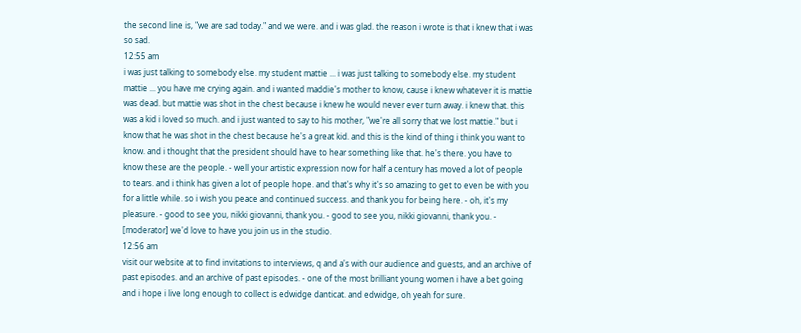the second line is, "we are sad today." and we were. and i was glad. the reason i wrote is that i knew that i was so sad.
12:55 am
i was just talking to somebody else. my student mattie ... i was just talking to somebody else. my student mattie ... you have me crying again. and i wanted maddie's mother to know, cause i knew whatever it is mattie was dead. but mattie was shot in the chest because i knew he would never ever turn away. i knew that. this was a kid i loved so much. and i just wanted to say to his mother, "we're all sorry that we lost mattie." but i know that he was shot in the chest because he's a great kid. and this is the kind of thing i think you want to know. and i thought that the president should have to hear something like that. he's there. you have to know these are the people. - well your artistic expression now for half a century has moved a lot of people to tears. and i think has given a lot of people hope. and that's why it's so amazing to get to even be with you for a little while. so i wish you peace and continued success. and thank you for being here. - oh, it's my pleasure. - good to see you, nikki giovanni, thank you. - good to see you, nikki giovanni, thank you. - [moderator] we'd love to have you join us in the studio.
12:56 am
visit our website at to find invitations to interviews, q and a's with our audience and guests, and an archive of past episodes. and an archive of past episodes. - one of the most brilliant young women i have a bet going and i hope i live long enough to collect is edwidge danticat. and edwidge, oh yeah for sure.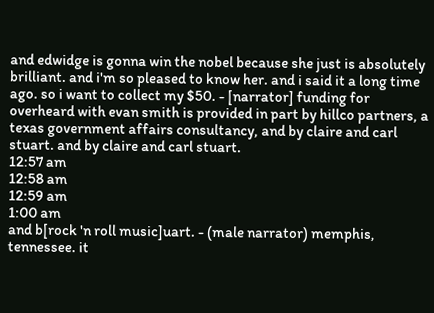and edwidge is gonna win the nobel because she just is absolutely brilliant. and i'm so pleased to know her. and i said it a long time ago. so i want to collect my $50. - [narrator] funding for overheard with evan smith is provided in part by hillco partners, a texas government affairs consultancy, and by claire and carl stuart. and by claire and carl stuart.
12:57 am
12:58 am
12:59 am
1:00 am
and b[rock 'n roll music]uart. - (male narrator) memphis, tennessee. it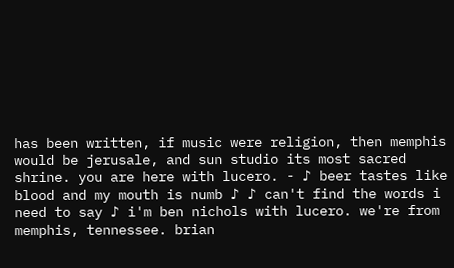has been written, if music were religion, then memphis would be jerusale, and sun studio its most sacred shrine. you are here with lucero. - ♪ beer tastes like blood and my mouth is numb ♪ ♪ can't find the words i need to say ♪ i'm ben nichols with lucero. we're from memphis, tennessee. brian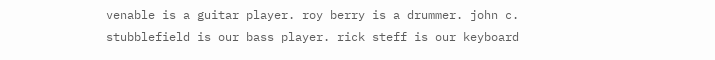venable is a guitar player. roy berry is a drummer. john c. stubblefield is our bass player. rick steff is our keyboard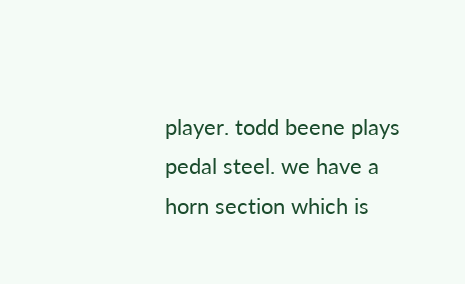player. todd beene plays pedal steel. we have a horn section which is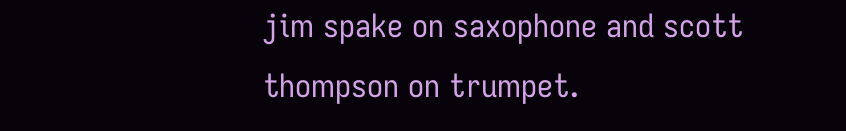jim spake on saxophone and scott thompson on trumpet.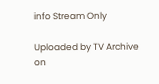info Stream Only

Uploaded by TV Archive on